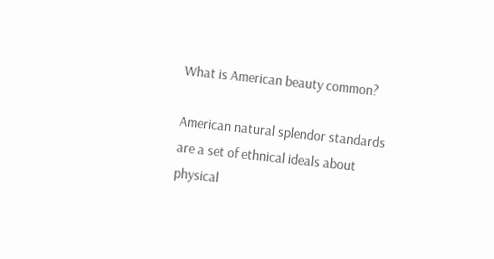What is American beauty common?

American natural splendor standards are a set of ethnical ideals about physical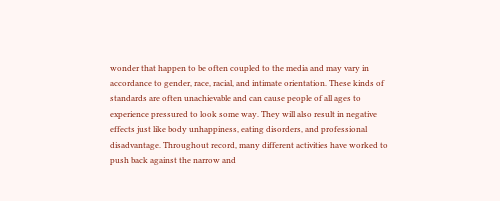wonder that happen to be often coupled to the media and may vary in accordance to gender, race, racial, and intimate orientation. These kinds of standards are often unachievable and can cause people of all ages to experience pressured to look some way. They will also result in negative effects just like body unhappiness, eating disorders, and professional disadvantage. Throughout record, many different activities have worked to push back against the narrow and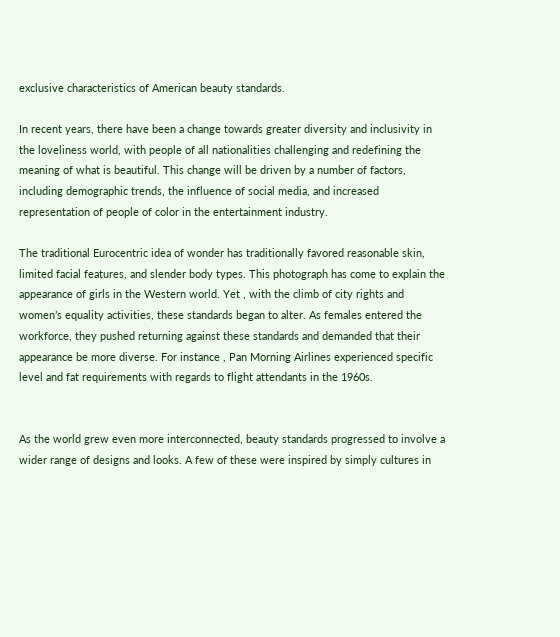exclusive characteristics of American beauty standards.

In recent years, there have been a change towards greater diversity and inclusivity in the loveliness world, with people of all nationalities challenging and redefining the meaning of what is beautiful. This change will be driven by a number of factors, including demographic trends, the influence of social media, and increased representation of people of color in the entertainment industry.

The traditional Eurocentric idea of wonder has traditionally favored reasonable skin, limited facial features, and slender body types. This photograph has come to explain the appearance of girls in the Western world. Yet , with the climb of city rights and women’s equality activities, these standards began to alter. As females entered the workforce, they pushed returning against these standards and demanded that their appearance be more diverse. For instance , Pan Morning Airlines experienced specific level and fat requirements with regards to flight attendants in the 1960s.


As the world grew even more interconnected, beauty standards progressed to involve a wider range of designs and looks. A few of these were inspired by simply cultures in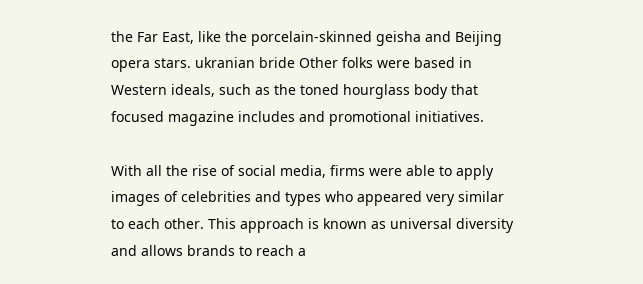the Far East, like the porcelain-skinned geisha and Beijing opera stars. ukranian bride Other folks were based in Western ideals, such as the toned hourglass body that focused magazine includes and promotional initiatives.

With all the rise of social media, firms were able to apply images of celebrities and types who appeared very similar to each other. This approach is known as universal diversity and allows brands to reach a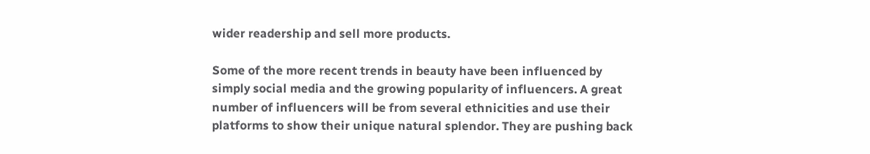wider readership and sell more products.

Some of the more recent trends in beauty have been influenced by simply social media and the growing popularity of influencers. A great number of influencers will be from several ethnicities and use their platforms to show their unique natural splendor. They are pushing back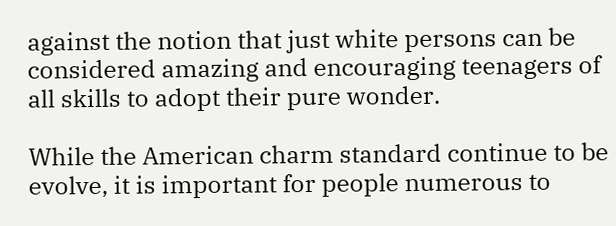against the notion that just white persons can be considered amazing and encouraging teenagers of all skills to adopt their pure wonder.

While the American charm standard continue to be evolve, it is important for people numerous to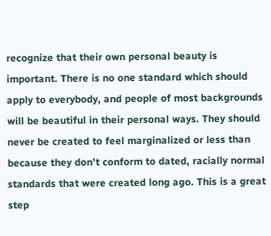recognize that their own personal beauty is important. There is no one standard which should apply to everybody, and people of most backgrounds will be beautiful in their personal ways. They should never be created to feel marginalized or less than because they don’t conform to dated, racially normal standards that were created long ago. This is a great step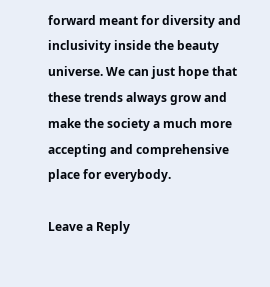forward meant for diversity and inclusivity inside the beauty universe. We can just hope that these trends always grow and make the society a much more accepting and comprehensive place for everybody.

Leave a Reply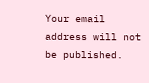Your email address will not be published.